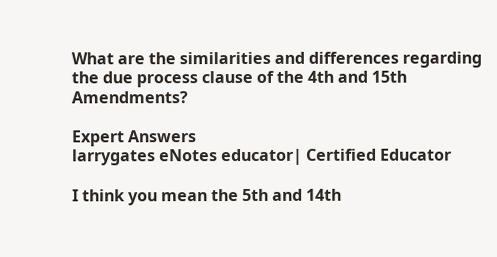What are the similarities and differences regarding the due process clause of the 4th and 15th Amendments?

Expert Answers
larrygates eNotes educator| Certified Educator

I think you mean the 5th and 14th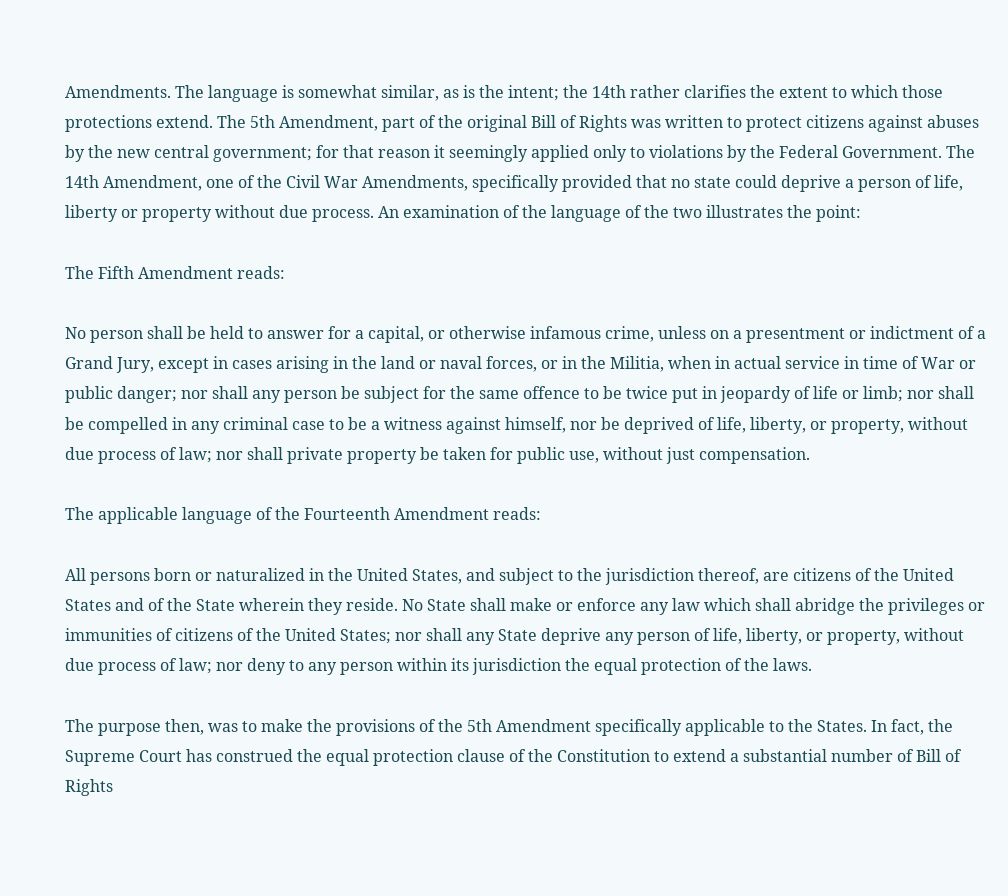Amendments. The language is somewhat similar, as is the intent; the 14th rather clarifies the extent to which those protections extend. The 5th Amendment, part of the original Bill of Rights was written to protect citizens against abuses by the new central government; for that reason it seemingly applied only to violations by the Federal Government. The 14th Amendment, one of the Civil War Amendments, specifically provided that no state could deprive a person of life, liberty or property without due process. An examination of the language of the two illustrates the point:

The Fifth Amendment reads:

No person shall be held to answer for a capital, or otherwise infamous crime, unless on a presentment or indictment of a Grand Jury, except in cases arising in the land or naval forces, or in the Militia, when in actual service in time of War or public danger; nor shall any person be subject for the same offence to be twice put in jeopardy of life or limb; nor shall be compelled in any criminal case to be a witness against himself, nor be deprived of life, liberty, or property, without due process of law; nor shall private property be taken for public use, without just compensation.

The applicable language of the Fourteenth Amendment reads:

All persons born or naturalized in the United States, and subject to the jurisdiction thereof, are citizens of the United States and of the State wherein they reside. No State shall make or enforce any law which shall abridge the privileges or immunities of citizens of the United States; nor shall any State deprive any person of life, liberty, or property, without due process of law; nor deny to any person within its jurisdiction the equal protection of the laws.

The purpose then, was to make the provisions of the 5th Amendment specifically applicable to the States. In fact, the Supreme Court has construed the equal protection clause of the Constitution to extend a substantial number of Bill of Rights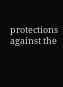protections against the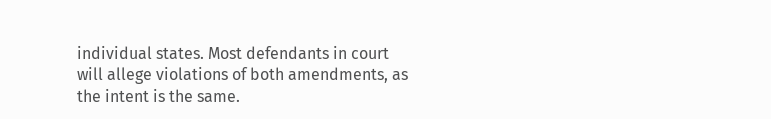individual states. Most defendants in court will allege violations of both amendments, as the intent is the same.